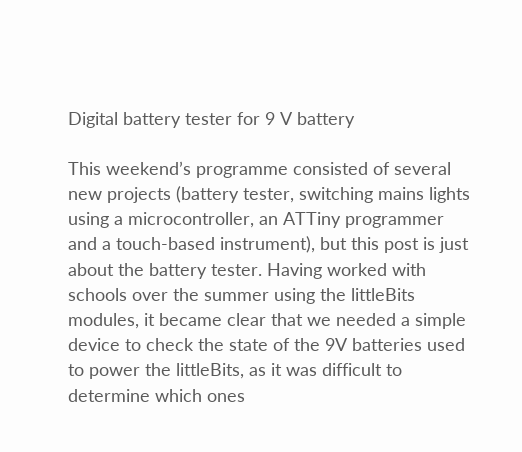Digital battery tester for 9 V battery

This weekend’s programme consisted of several new projects (battery tester, switching mains lights using a microcontroller, an ATTiny programmer and a touch-based instrument), but this post is just about the battery tester. Having worked with schools over the summer using the littleBits modules, it became clear that we needed a simple device to check the state of the 9V batteries used to power the littleBits, as it was difficult to determine which ones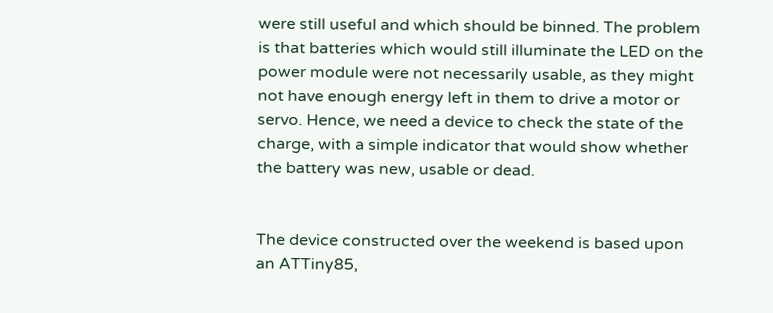were still useful and which should be binned. The problem is that batteries which would still illuminate the LED on the power module were not necessarily usable, as they might not have enough energy left in them to drive a motor or servo. Hence, we need a device to check the state of the charge, with a simple indicator that would show whether the battery was new, usable or dead.


The device constructed over the weekend is based upon an ATTiny85,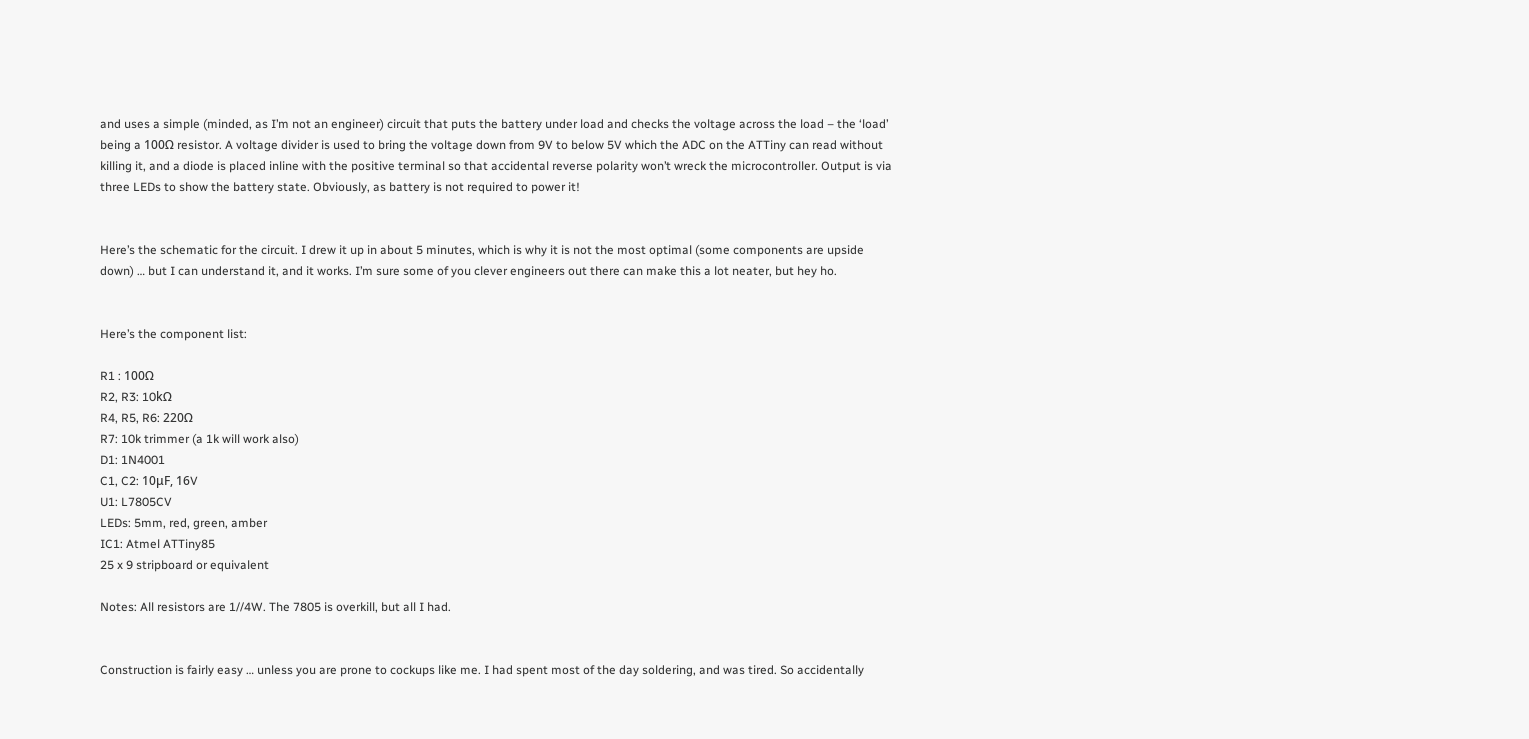and uses a simple (minded, as I’m not an engineer) circuit that puts the battery under load and checks the voltage across the load – the ‘load’ being a 100Ω resistor. A voltage divider is used to bring the voltage down from 9V to below 5V which the ADC on the ATTiny can read without killing it, and a diode is placed inline with the positive terminal so that accidental reverse polarity won’t wreck the microcontroller. Output is via three LEDs to show the battery state. Obviously, as battery is not required to power it!


Here’s the schematic for the circuit. I drew it up in about 5 minutes, which is why it is not the most optimal (some components are upside down) … but I can understand it, and it works. I’m sure some of you clever engineers out there can make this a lot neater, but hey ho.


Here’s the component list:

R1 : 100Ω
R2, R3: 10kΩ
R4, R5, R6: 220Ω
R7: 10k trimmer (a 1k will work also)
D1: 1N4001
C1, C2: 10μF, 16V
U1: L7805CV
LEDs: 5mm, red, green, amber
IC1: Atmel ATTiny85
25 x 9 stripboard or equivalent

Notes: All resistors are 1//4W. The 7805 is overkill, but all I had.


Construction is fairly easy … unless you are prone to cockups like me. I had spent most of the day soldering, and was tired. So accidentally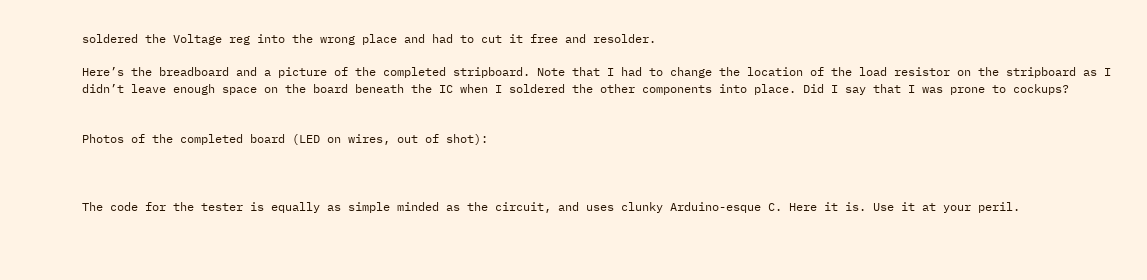soldered the Voltage reg into the wrong place and had to cut it free and resolder.

Here’s the breadboard and a picture of the completed stripboard. Note that I had to change the location of the load resistor on the stripboard as I didn’t leave enough space on the board beneath the IC when I soldered the other components into place. Did I say that I was prone to cockups?


Photos of the completed board (LED on wires, out of shot):



The code for the tester is equally as simple minded as the circuit, and uses clunky Arduino-esque C. Here it is. Use it at your peril.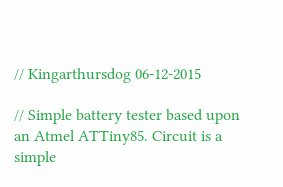// Kingarthursdog 06-12-2015

// Simple battery tester based upon an Atmel ATTiny85. Circuit is a simple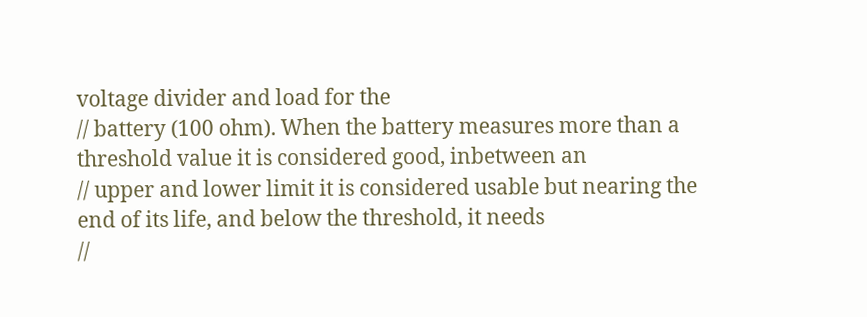voltage divider and load for the
// battery (100 ohm). When the battery measures more than a threshold value it is considered good, inbetween an
// upper and lower limit it is considered usable but nearing the end of its life, and below the threshold, it needs
//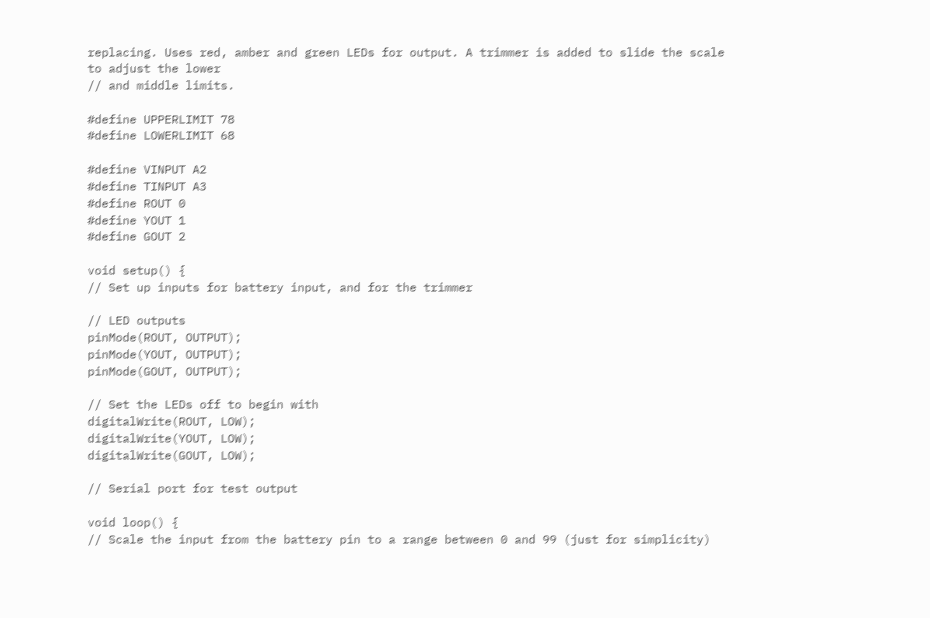replacing. Uses red, amber and green LEDs for output. A trimmer is added to slide the scale to adjust the lower
// and middle limits.

#define UPPERLIMIT 78
#define LOWERLIMIT 68

#define VINPUT A2
#define TINPUT A3
#define ROUT 0
#define YOUT 1
#define GOUT 2

void setup() {
// Set up inputs for battery input, and for the trimmer

// LED outputs
pinMode(ROUT, OUTPUT);
pinMode(YOUT, OUTPUT);
pinMode(GOUT, OUTPUT);

// Set the LEDs off to begin with
digitalWrite(ROUT, LOW);
digitalWrite(YOUT, LOW);
digitalWrite(GOUT, LOW);

// Serial port for test output

void loop() {
// Scale the input from the battery pin to a range between 0 and 99 (just for simplicity)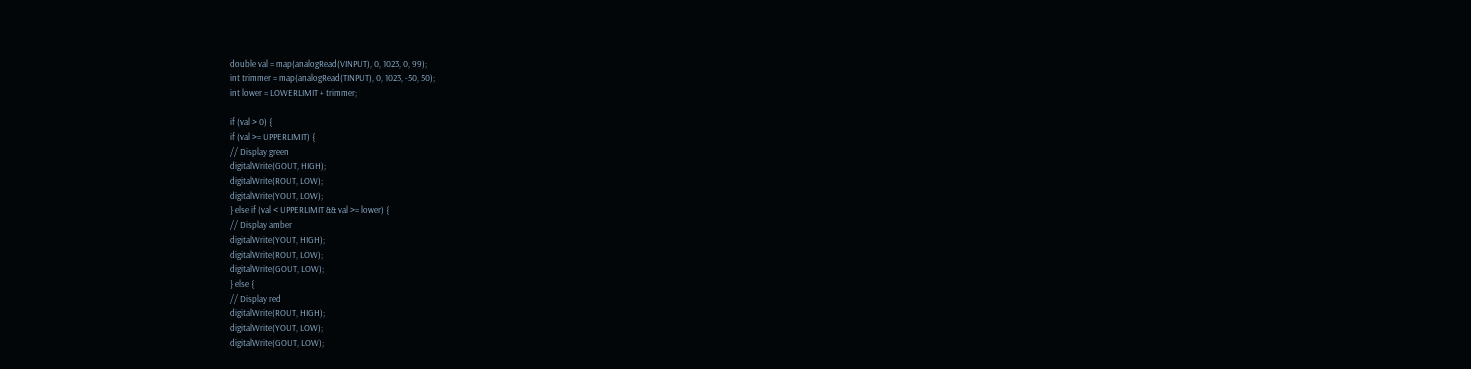double val = map(analogRead(VINPUT), 0, 1023, 0, 99);
int trimmer = map(analogRead(TINPUT), 0, 1023, -50, 50);
int lower = LOWERLIMIT + trimmer;

if (val > 0) {
if (val >= UPPERLIMIT) {
// Display green
digitalWrite(GOUT, HIGH);
digitalWrite(ROUT, LOW);
digitalWrite(YOUT, LOW);
} else if (val < UPPERLIMIT && val >= lower) {
// Display amber
digitalWrite(YOUT, HIGH);
digitalWrite(ROUT, LOW);
digitalWrite(GOUT, LOW);
} else {
// Display red
digitalWrite(ROUT, HIGH);
digitalWrite(YOUT, LOW);
digitalWrite(GOUT, LOW);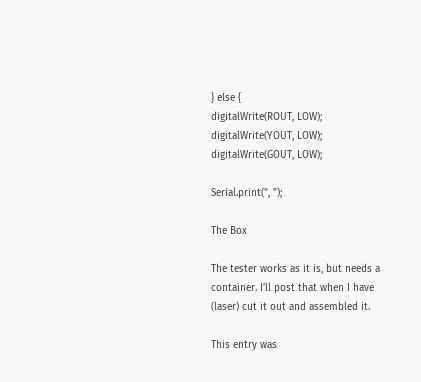} else {
digitalWrite(ROUT, LOW);
digitalWrite(YOUT, LOW);
digitalWrite(GOUT, LOW);

Serial.print(", ");

The Box

The tester works as it is, but needs a container. I’ll post that when I have (laser) cut it out and assembled it.

This entry was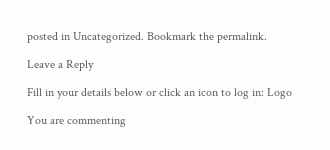posted in Uncategorized. Bookmark the permalink.

Leave a Reply

Fill in your details below or click an icon to log in: Logo

You are commenting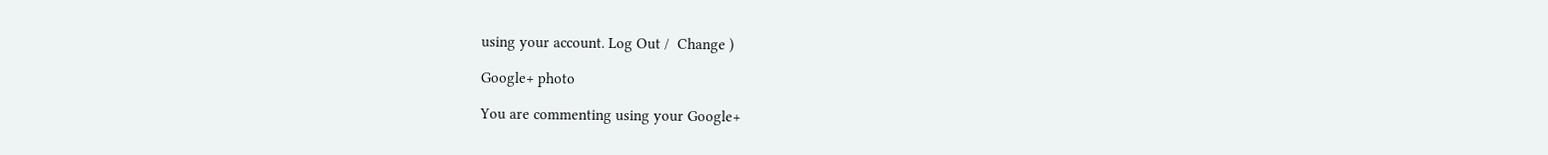using your account. Log Out /  Change )

Google+ photo

You are commenting using your Google+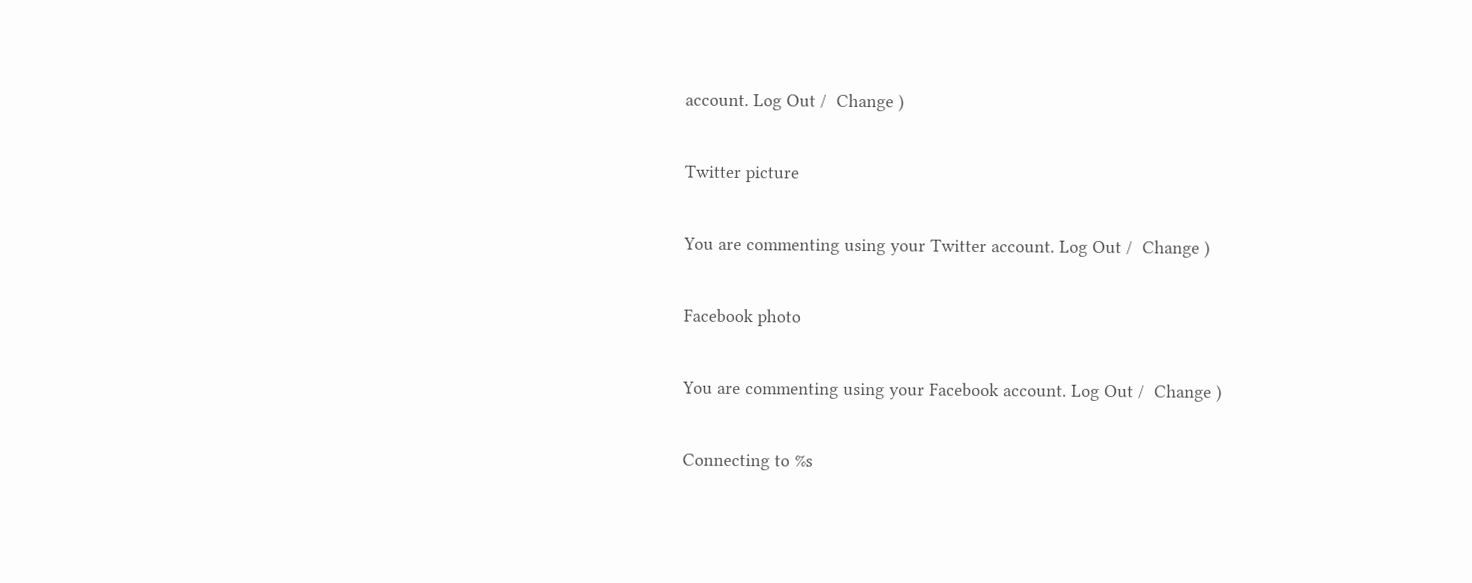account. Log Out /  Change )

Twitter picture

You are commenting using your Twitter account. Log Out /  Change )

Facebook photo

You are commenting using your Facebook account. Log Out /  Change )

Connecting to %s